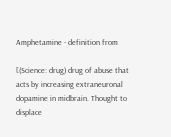Amphetamine - definition from

[(Science: drug) drug of abuse that acts by increasing extraneuronal dopamine in midbrain. Thought to displace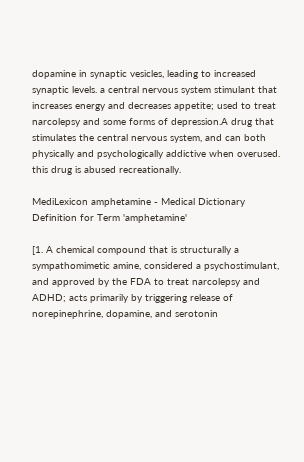dopamine in synaptic vesicles, leading to increased synaptic levels. a central nervous system stimulant that increases energy and decreases appetite; used to treat narcolepsy and some forms of depression.A drug that stimulates the central nervous system, and can both physically and psychologically addictive when overused. this drug is abused recreationally.

MediLexicon amphetamine - Medical Dictionary Definition for Term 'amphetamine'

[1. A chemical compound that is structurally a sympathomimetic amine, considered a psychostimulant, and approved by the FDA to treat narcolepsy and ADHD; acts primarily by triggering release of norepinephrine, dopamine, and serotonin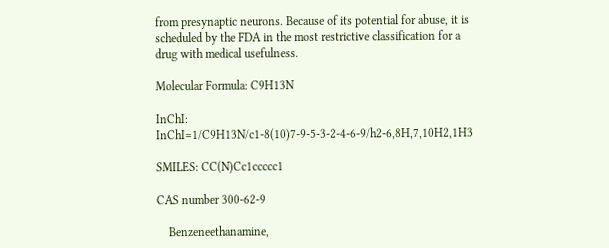from presynaptic neurons. Because of its potential for abuse, it is scheduled by the FDA in the most restrictive classification for a drug with medical usefulness.

Molecular Formula: C9H13N

InChI: InChI=1/C9H13N/c1-8(10)7-9-5-3-2-4-6-9/h2-6,8H,7,10H2,1H3

SMILES: CC(N)Cc1ccccc1

CAS number 300-62-9

    Benzeneethanamine,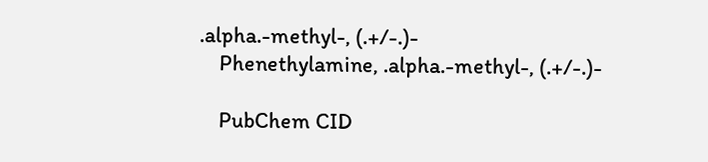.alpha.-methyl-, (.+/-.)-
    Phenethylamine, .alpha.-methyl-, (.+/-.)-

    PubChem CID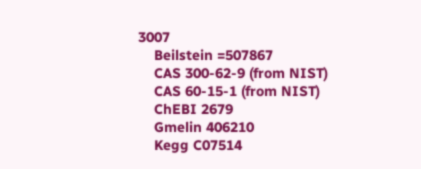3007
    Beilstein =507867
    CAS 300-62-9 (from NIST)
    CAS 60-15-1 (from NIST)
    ChEBI 2679
    Gmelin 406210
    Kegg C07514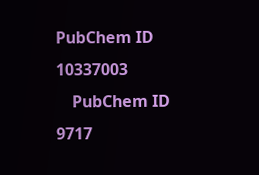PubChem ID 10337003
    PubChem ID 9717